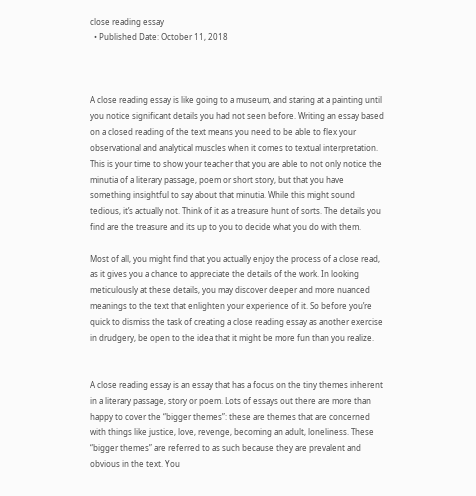close reading essay
  • Published Date: October 11, 2018



A close reading essay is like going to a museum, and staring at a painting until you notice significant details you had not seen before. Writing an essay based on a closed reading of the text means you need to be able to flex your observational and analytical muscles when it comes to textual interpretation. This is your time to show your teacher that you are able to not only notice the minutia of a literary passage, poem or short story, but that you have something insightful to say about that minutia. While this might sound tedious, it’s actually not. Think of it as a treasure hunt of sorts. The details you find are the treasure and its up to you to decide what you do with them.

Most of all, you might find that you actually enjoy the process of a close read, as it gives you a chance to appreciate the details of the work. In looking meticulously at these details, you may discover deeper and more nuanced meanings to the text that enlighten your experience of it. So before you’re quick to dismiss the task of creating a close reading essay as another exercise in drudgery, be open to the idea that it might be more fun than you realize.


A close reading essay is an essay that has a focus on the tiny themes inherent in a literary passage, story or poem. Lots of essays out there are more than happy to cover the “bigger themes”: these are themes that are concerned with things like justice, love, revenge, becoming an adult, loneliness. These “bigger themes” are referred to as such because they are prevalent and obvious in the text. You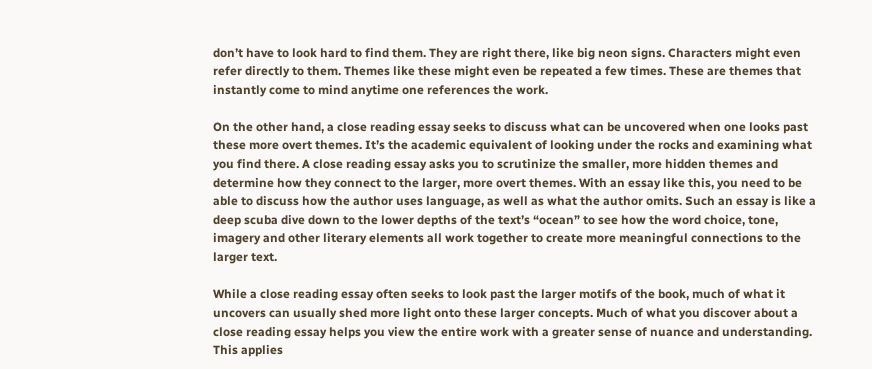don’t have to look hard to find them. They are right there, like big neon signs. Characters might even refer directly to them. Themes like these might even be repeated a few times. These are themes that instantly come to mind anytime one references the work.

On the other hand, a close reading essay seeks to discuss what can be uncovered when one looks past these more overt themes. It’s the academic equivalent of looking under the rocks and examining what you find there. A close reading essay asks you to scrutinize the smaller, more hidden themes and determine how they connect to the larger, more overt themes. With an essay like this, you need to be able to discuss how the author uses language, as well as what the author omits. Such an essay is like a deep scuba dive down to the lower depths of the text’s “ocean” to see how the word choice, tone, imagery and other literary elements all work together to create more meaningful connections to the larger text.

While a close reading essay often seeks to look past the larger motifs of the book, much of what it uncovers can usually shed more light onto these larger concepts. Much of what you discover about a close reading essay helps you view the entire work with a greater sense of nuance and understanding. This applies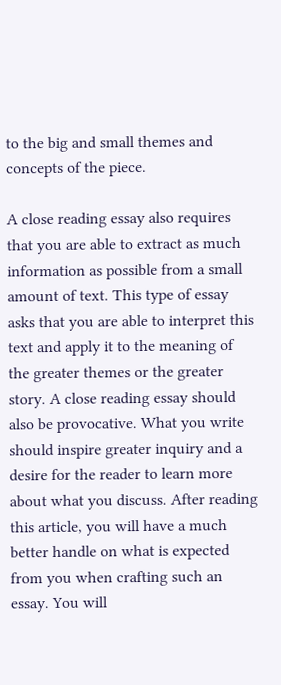to the big and small themes and concepts of the piece.

A close reading essay also requires that you are able to extract as much information as possible from a small amount of text. This type of essay asks that you are able to interpret this text and apply it to the meaning of the greater themes or the greater story. A close reading essay should also be provocative. What you write should inspire greater inquiry and a desire for the reader to learn more about what you discuss. After reading this article, you will have a much better handle on what is expected from you when crafting such an essay. You will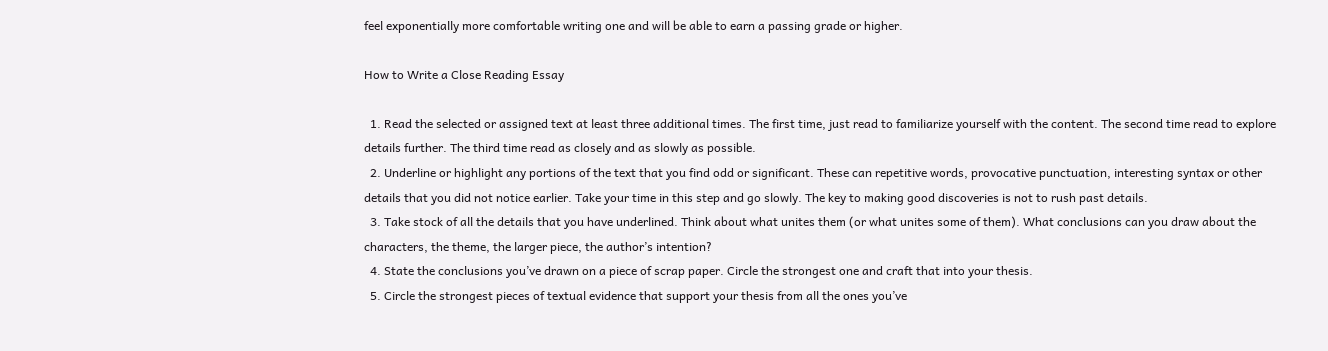feel exponentially more comfortable writing one and will be able to earn a passing grade or higher.

How to Write a Close Reading Essay

  1. Read the selected or assigned text at least three additional times. The first time, just read to familiarize yourself with the content. The second time read to explore details further. The third time read as closely and as slowly as possible.
  2. Underline or highlight any portions of the text that you find odd or significant. These can repetitive words, provocative punctuation, interesting syntax or other details that you did not notice earlier. Take your time in this step and go slowly. The key to making good discoveries is not to rush past details.
  3. Take stock of all the details that you have underlined. Think about what unites them (or what unites some of them). What conclusions can you draw about the characters, the theme, the larger piece, the author’s intention?
  4. State the conclusions you’ve drawn on a piece of scrap paper. Circle the strongest one and craft that into your thesis.
  5. Circle the strongest pieces of textual evidence that support your thesis from all the ones you’ve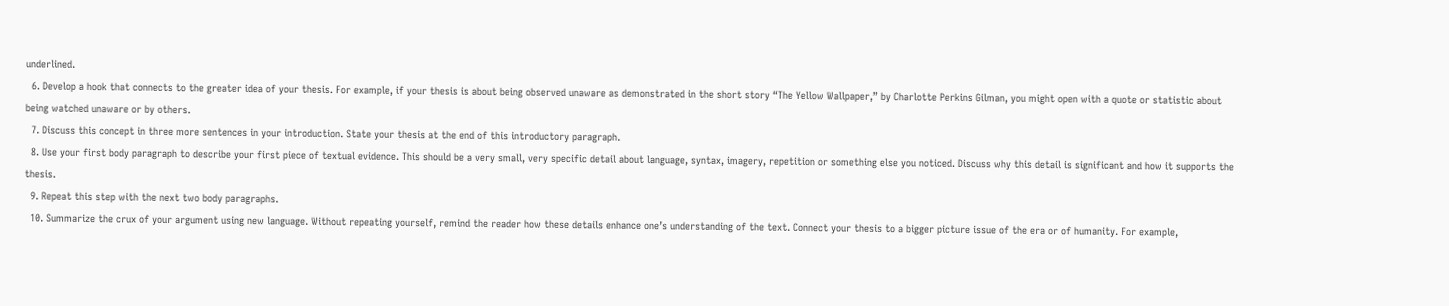underlined.
  6. Develop a hook that connects to the greater idea of your thesis. For example, if your thesis is about being observed unaware as demonstrated in the short story “The Yellow Wallpaper,” by Charlotte Perkins Gilman, you might open with a quote or statistic about being watched unaware or by others.
  7. Discuss this concept in three more sentences in your introduction. State your thesis at the end of this introductory paragraph.
  8. Use your first body paragraph to describe your first piece of textual evidence. This should be a very small, very specific detail about language, syntax, imagery, repetition or something else you noticed. Discuss why this detail is significant and how it supports the thesis.
  9. Repeat this step with the next two body paragraphs.
  10. Summarize the crux of your argument using new language. Without repeating yourself, remind the reader how these details enhance one’s understanding of the text. Connect your thesis to a bigger picture issue of the era or of humanity. For example,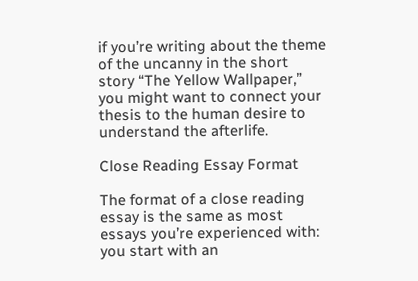if you’re writing about the theme of the uncanny in the short story “The Yellow Wallpaper,” you might want to connect your thesis to the human desire to understand the afterlife.

Close Reading Essay Format

The format of a close reading essay is the same as most essays you’re experienced with: you start with an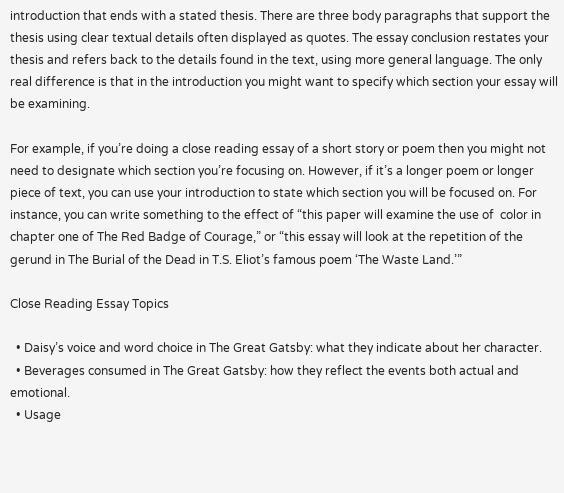introduction that ends with a stated thesis. There are three body paragraphs that support the thesis using clear textual details often displayed as quotes. The essay conclusion restates your thesis and refers back to the details found in the text, using more general language. The only real difference is that in the introduction you might want to specify which section your essay will be examining.

For example, if you’re doing a close reading essay of a short story or poem then you might not need to designate which section you’re focusing on. However, if it’s a longer poem or longer piece of text, you can use your introduction to state which section you will be focused on. For instance, you can write something to the effect of “this paper will examine the use of  color in chapter one of The Red Badge of Courage,” or “this essay will look at the repetition of the gerund in The Burial of the Dead in T.S. Eliot’s famous poem ‘The Waste Land.’”

Close Reading Essay Topics

  • Daisy’s voice and word choice in The Great Gatsby: what they indicate about her character.
  • Beverages consumed in The Great Gatsby: how they reflect the events both actual and emotional.
  • Usage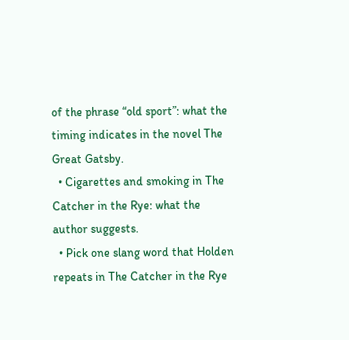of the phrase “old sport”: what the timing indicates in the novel The Great Gatsby.
  • Cigarettes and smoking in The Catcher in the Rye: what the author suggests.
  • Pick one slang word that Holden repeats in The Catcher in the Rye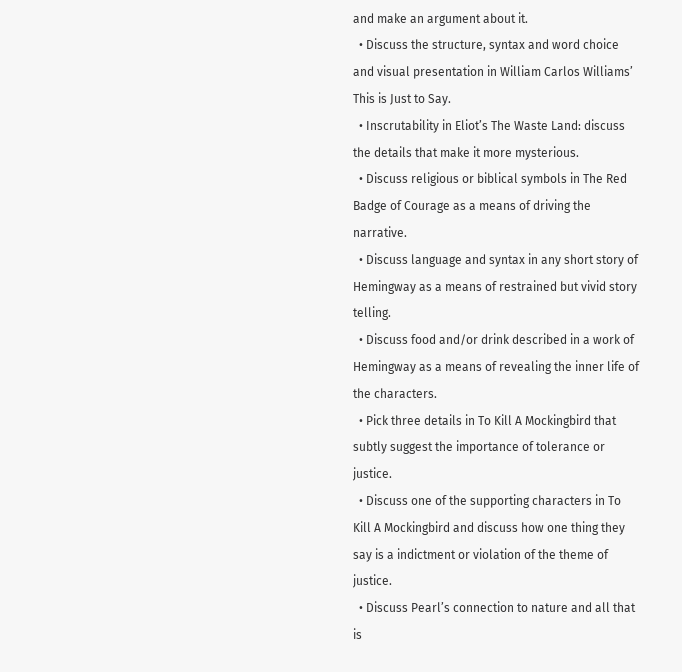and make an argument about it.
  • Discuss the structure, syntax and word choice and visual presentation in William Carlos Williams’ This is Just to Say.
  • Inscrutability in Eliot’s The Waste Land: discuss the details that make it more mysterious.
  • Discuss religious or biblical symbols in The Red Badge of Courage as a means of driving the narrative.
  • Discuss language and syntax in any short story of Hemingway as a means of restrained but vivid story telling.
  • Discuss food and/or drink described in a work of Hemingway as a means of revealing the inner life of the characters.
  • Pick three details in To Kill A Mockingbird that subtly suggest the importance of tolerance or justice.
  • Discuss one of the supporting characters in To Kill A Mockingbird and discuss how one thing they say is a indictment or violation of the theme of justice.
  • Discuss Pearl’s connection to nature and all that is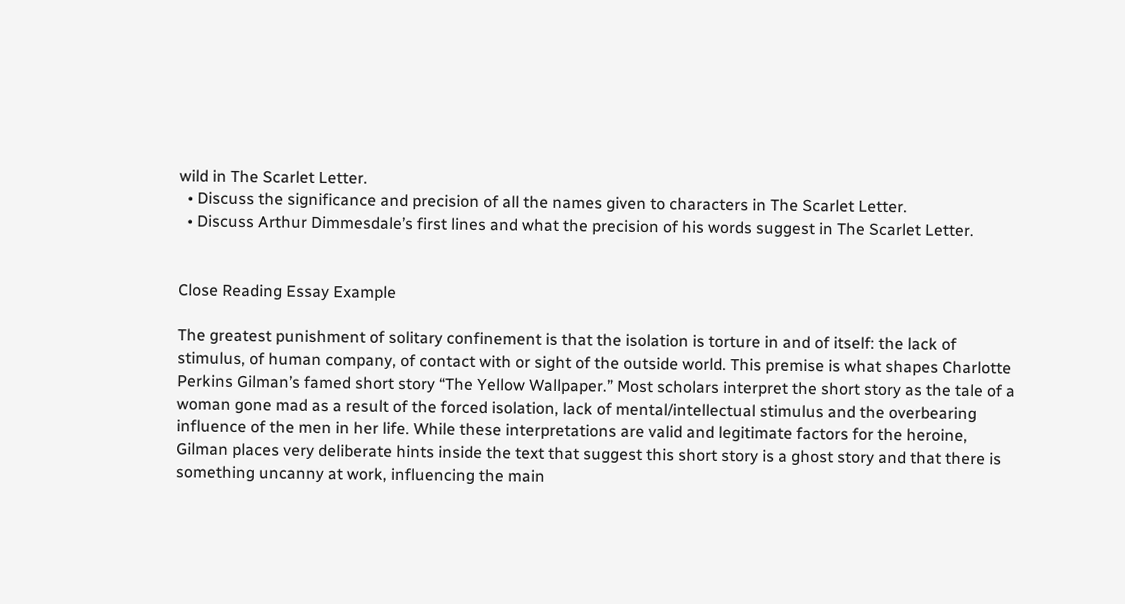wild in The Scarlet Letter.
  • Discuss the significance and precision of all the names given to characters in The Scarlet Letter.
  • Discuss Arthur Dimmesdale’s first lines and what the precision of his words suggest in The Scarlet Letter.


Close Reading Essay Example

The greatest punishment of solitary confinement is that the isolation is torture in and of itself: the lack of stimulus, of human company, of contact with or sight of the outside world. This premise is what shapes Charlotte Perkins Gilman’s famed short story “The Yellow Wallpaper.” Most scholars interpret the short story as the tale of a woman gone mad as a result of the forced isolation, lack of mental/intellectual stimulus and the overbearing influence of the men in her life. While these interpretations are valid and legitimate factors for the heroine, Gilman places very deliberate hints inside the text that suggest this short story is a ghost story and that there is something uncanny at work, influencing the main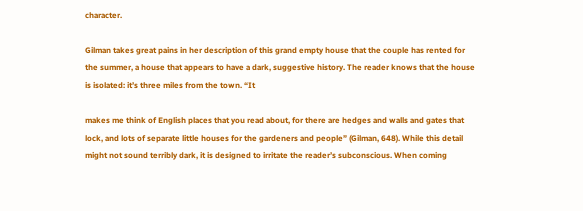character.

Gilman takes great pains in her description of this grand empty house that the couple has rented for the summer, a house that appears to have a dark, suggestive history. The reader knows that the house is isolated: it’s three miles from the town. “It

makes me think of English places that you read about, for there are hedges and walls and gates that lock, and lots of separate little houses for the gardeners and people” (Gilman, 648). While this detail might not sound terribly dark, it is designed to irritate the reader’s subconscious. When coming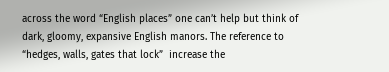across the word “English places” one can’t help but think of dark, gloomy, expansive English manors. The reference to “hedges, walls, gates that lock”  increase the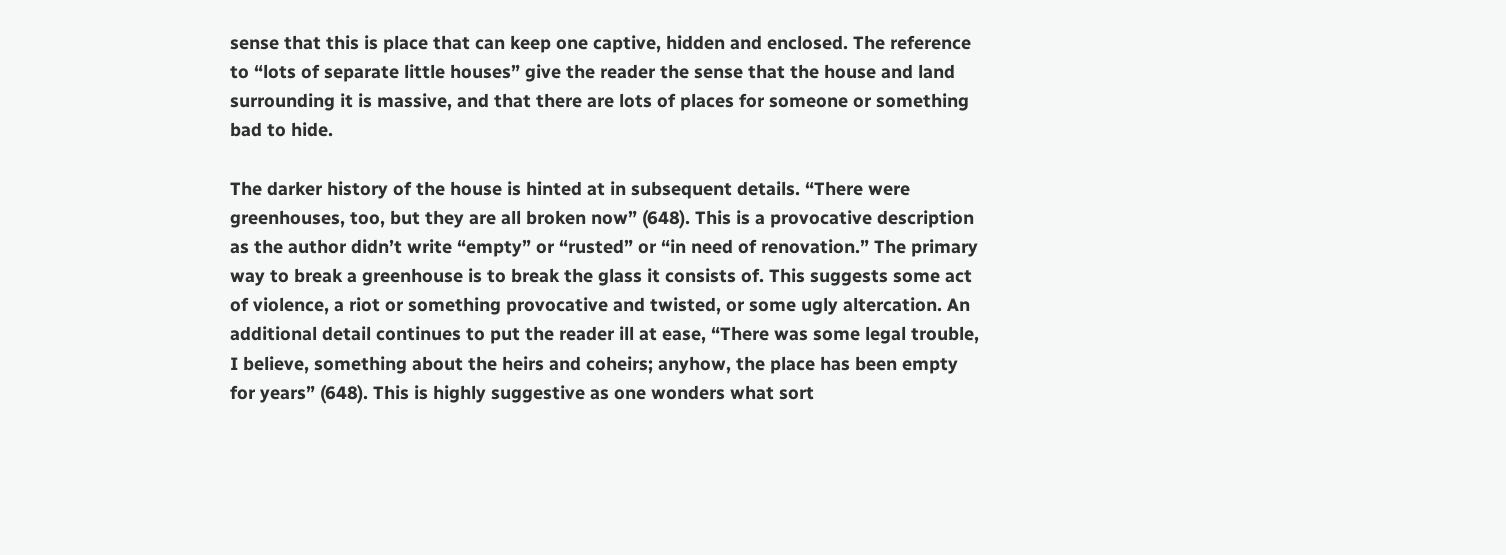sense that this is place that can keep one captive, hidden and enclosed. The reference to “lots of separate little houses” give the reader the sense that the house and land surrounding it is massive, and that there are lots of places for someone or something bad to hide.

The darker history of the house is hinted at in subsequent details. “There were greenhouses, too, but they are all broken now” (648). This is a provocative description as the author didn’t write “empty” or “rusted” or “in need of renovation.” The primary way to break a greenhouse is to break the glass it consists of. This suggests some act of violence, a riot or something provocative and twisted, or some ugly altercation. An additional detail continues to put the reader ill at ease, “There was some legal trouble, I believe, something about the heirs and coheirs; anyhow, the place has been empty for years” (648). This is highly suggestive as one wonders what sort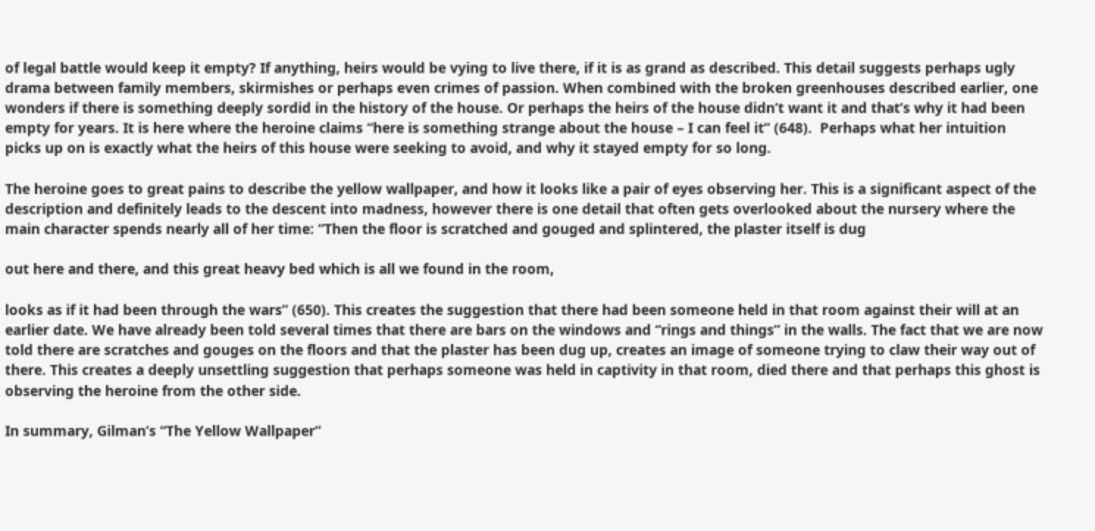of legal battle would keep it empty? If anything, heirs would be vying to live there, if it is as grand as described. This detail suggests perhaps ugly drama between family members, skirmishes or perhaps even crimes of passion. When combined with the broken greenhouses described earlier, one wonders if there is something deeply sordid in the history of the house. Or perhaps the heirs of the house didn’t want it and that’s why it had been empty for years. It is here where the heroine claims “here is something strange about the house – I can feel it” (648).  Perhaps what her intuition picks up on is exactly what the heirs of this house were seeking to avoid, and why it stayed empty for so long.

The heroine goes to great pains to describe the yellow wallpaper, and how it looks like a pair of eyes observing her. This is a significant aspect of the description and definitely leads to the descent into madness, however there is one detail that often gets overlooked about the nursery where the main character spends nearly all of her time: “Then the floor is scratched and gouged and splintered, the plaster itself is dug

out here and there, and this great heavy bed which is all we found in the room,

looks as if it had been through the wars” (650). This creates the suggestion that there had been someone held in that room against their will at an earlier date. We have already been told several times that there are bars on the windows and “rings and things” in the walls. The fact that we are now told there are scratches and gouges on the floors and that the plaster has been dug up, creates an image of someone trying to claw their way out of there. This creates a deeply unsettling suggestion that perhaps someone was held in captivity in that room, died there and that perhaps this ghost is observing the heroine from the other side.

In summary, Gilman’s “The Yellow Wallpaper”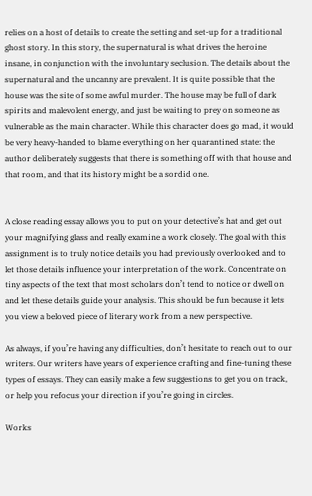relies on a host of details to create the setting and set-up for a traditional ghost story. In this story, the supernatural is what drives the heroine insane, in conjunction with the involuntary seclusion. The details about the supernatural and the uncanny are prevalent. It is quite possible that the house was the site of some awful murder. The house may be full of dark spirits and malevolent energy, and just be waiting to prey on someone as vulnerable as the main character. While this character does go mad, it would be very heavy-handed to blame everything on her quarantined state: the author deliberately suggests that there is something off with that house and that room, and that its history might be a sordid one.


A close reading essay allows you to put on your detective’s hat and get out your magnifying glass and really examine a work closely. The goal with this assignment is to truly notice details you had previously overlooked and to let those details influence your interpretation of the work. Concentrate on tiny aspects of the text that most scholars don’t tend to notice or dwell on and let these details guide your analysis. This should be fun because it lets you view a beloved piece of literary work from a new perspective.

As always, if you’re having any difficulties, don’t hesitate to reach out to our writers. Our writers have years of experience crafting and fine-tuning these types of essays. They can easily make a few suggestions to get you on track, or help you refocus your direction if you’re going in circles.

Works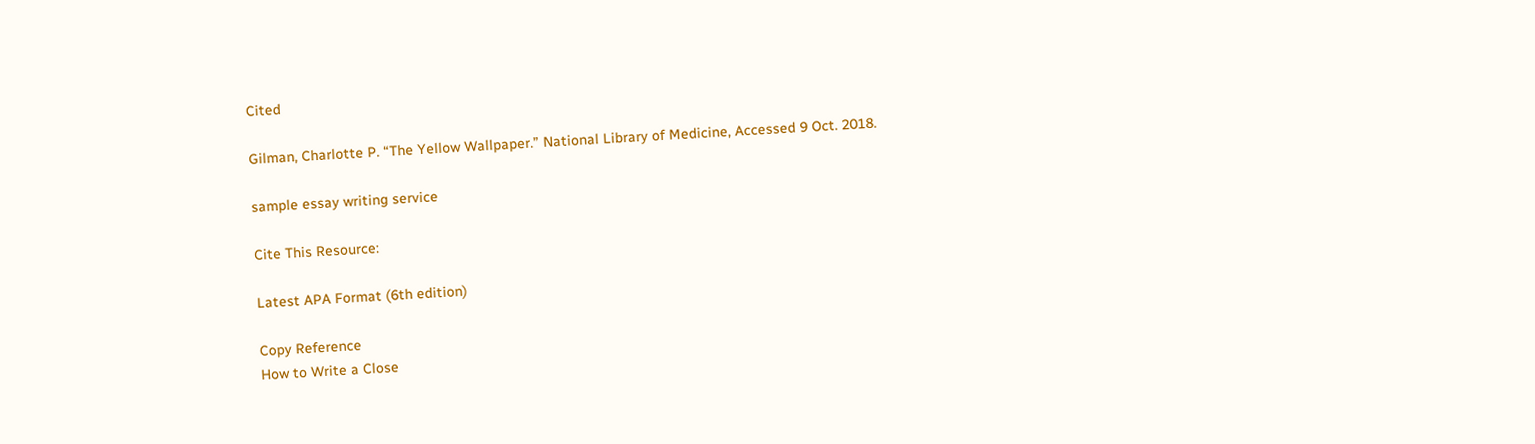Cited

Gilman, Charlotte P. “The Yellow Wallpaper.” National Library of Medicine, Accessed 9 Oct. 2018.

sample essay writing service

Cite This Resource:

Latest APA Format (6th edition)

Copy Reference
How to Write a Close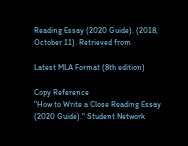Reading Essay (2020 Guide). (2018, October 11). Retrieved from

Latest MLA Format (8th edition)

Copy Reference
"How to Write a Close Reading Essay (2020 Guide)." Student Network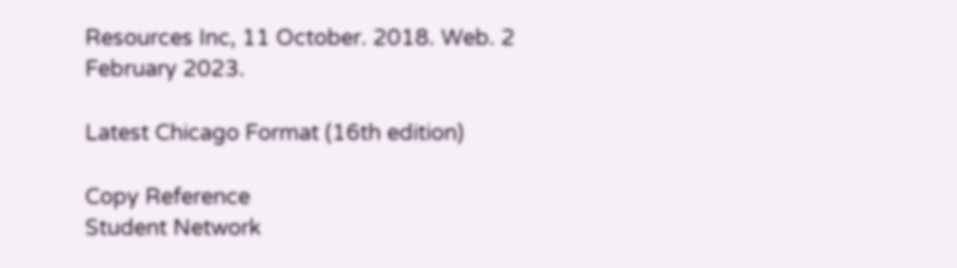Resources Inc, 11 October. 2018. Web. 2 February 2023.

Latest Chicago Format (16th edition)

Copy Reference
Student Network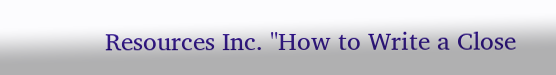Resources Inc. "How to Write a Close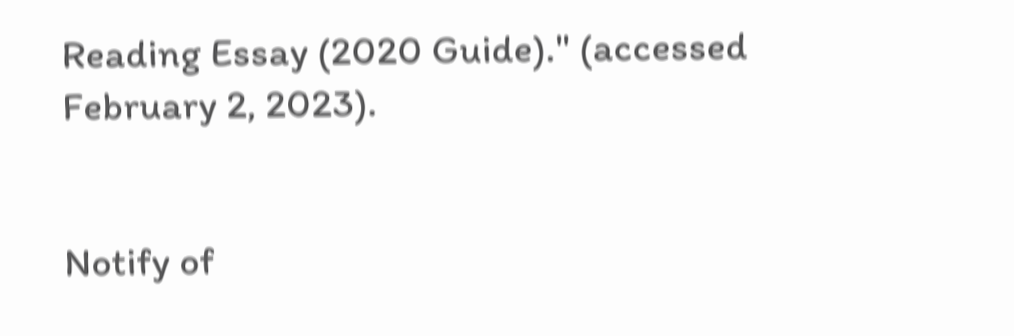Reading Essay (2020 Guide)." (accessed February 2, 2023).


Notify of